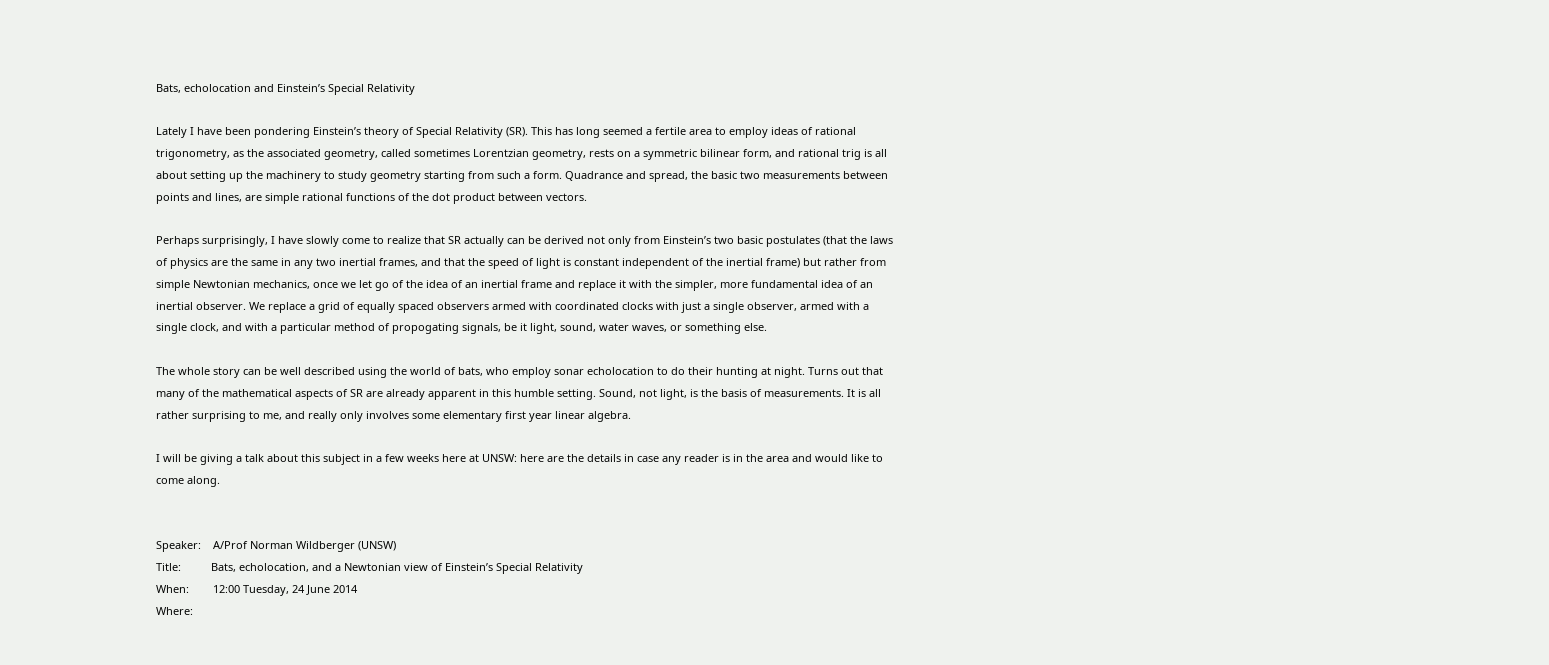Bats, echolocation and Einstein’s Special Relativity

Lately I have been pondering Einstein’s theory of Special Relativity (SR). This has long seemed a fertile area to employ ideas of rational trigonometry, as the associated geometry, called sometimes Lorentzian geometry, rests on a symmetric bilinear form, and rational trig is all about setting up the machinery to study geometry starting from such a form. Quadrance and spread, the basic two measurements between points and lines, are simple rational functions of the dot product between vectors.

Perhaps surprisingly, I have slowly come to realize that SR actually can be derived not only from Einstein’s two basic postulates (that the laws of physics are the same in any two inertial frames, and that the speed of light is constant independent of the inertial frame) but rather from simple Newtonian mechanics, once we let go of the idea of an inertial frame and replace it with the simpler, more fundamental idea of an inertial observer. We replace a grid of equally spaced observers armed with coordinated clocks with just a single observer, armed with a single clock, and with a particular method of propogating signals, be it light, sound, water waves, or something else.

The whole story can be well described using the world of bats, who employ sonar echolocation to do their hunting at night. Turns out that many of the mathematical aspects of SR are already apparent in this humble setting. Sound, not light, is the basis of measurements. It is all rather surprising to me, and really only involves some elementary first year linear algebra.

I will be giving a talk about this subject in a few weeks here at UNSW: here are the details in case any reader is in the area and would like to come along.


Speaker:    A/Prof Norman Wildberger (UNSW)
Title:          Bats, echolocation, and a Newtonian view of Einstein’s Special Relativity
When:        12:00 Tuesday, 24 June 2014
Where: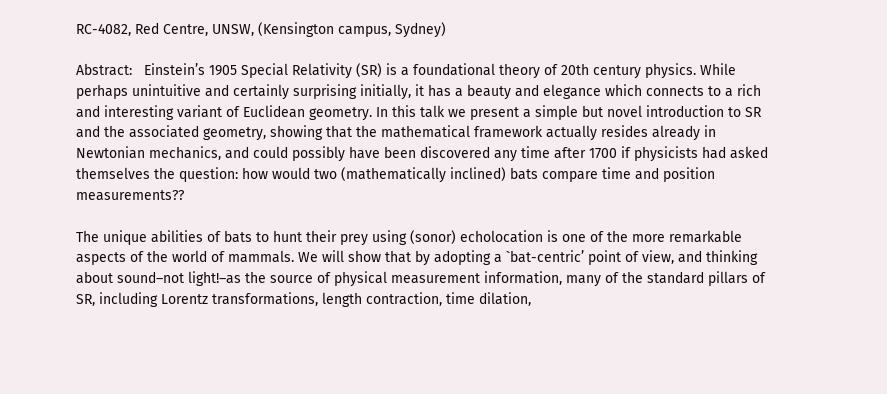RC-4082, Red Centre, UNSW, (Kensington campus, Sydney)

Abstract:   Einstein’s 1905 Special Relativity (SR) is a foundational theory of 20th century physics. While perhaps unintuitive and certainly surprising initially, it has a beauty and elegance which connects to a rich and interesting variant of Euclidean geometry. In this talk we present a simple but novel introduction to SR and the associated geometry, showing that the mathematical framework actually resides already in Newtonian mechanics, and could possibly have been discovered any time after 1700 if physicists had asked themselves the question: how would two (mathematically inclined) bats compare time and position measurements??

The unique abilities of bats to hunt their prey using (sonor) echolocation is one of the more remarkable aspects of the world of mammals. We will show that by adopting a `bat-centric’ point of view, and thinking about sound–not light!–as the source of physical measurement information, many of the standard pillars of SR, including Lorentz transformations, length contraction, time dilation,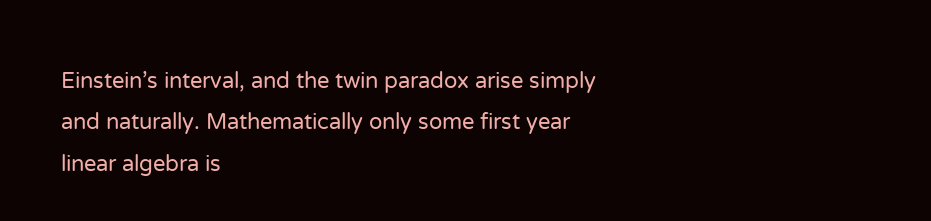Einstein’s interval, and the twin paradox arise simply and naturally. Mathematically only some first year linear algebra is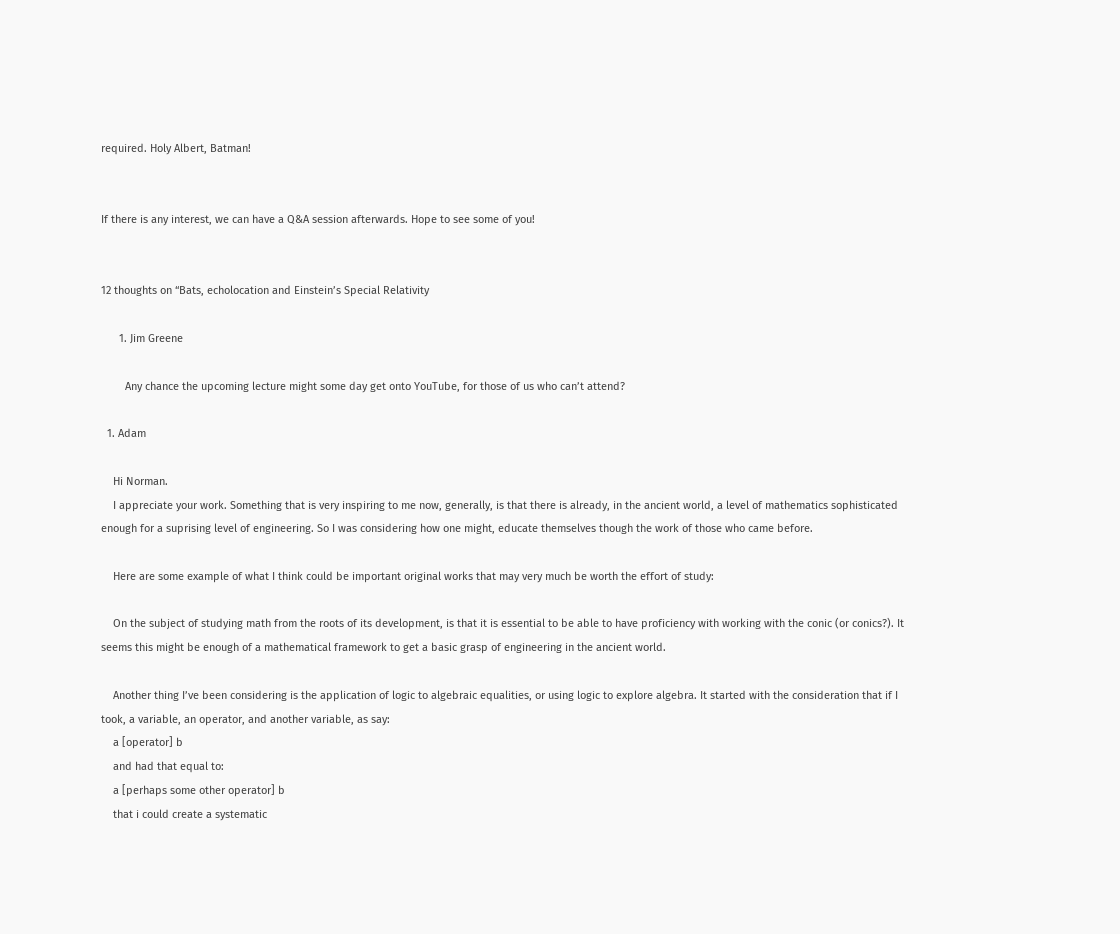required. Holy Albert, Batman!


If there is any interest, we can have a Q&A session afterwards. Hope to see some of you!


12 thoughts on “Bats, echolocation and Einstein’s Special Relativity

      1. Jim Greene

        Any chance the upcoming lecture might some day get onto YouTube, for those of us who can’t attend?

  1. Adam

    Hi Norman.
    I appreciate your work. Something that is very inspiring to me now, generally, is that there is already, in the ancient world, a level of mathematics sophisticated enough for a suprising level of engineering. So I was considering how one might, educate themselves though the work of those who came before.

    Here are some example of what I think could be important original works that may very much be worth the effort of study:

    On the subject of studying math from the roots of its development, is that it is essential to be able to have proficiency with working with the conic (or conics?). It seems this might be enough of a mathematical framework to get a basic grasp of engineering in the ancient world.

    Another thing I’ve been considering is the application of logic to algebraic equalities, or using logic to explore algebra. It started with the consideration that if I took, a variable, an operator, and another variable, as say:
    a [operator] b
    and had that equal to:
    a [perhaps some other operator] b
    that i could create a systematic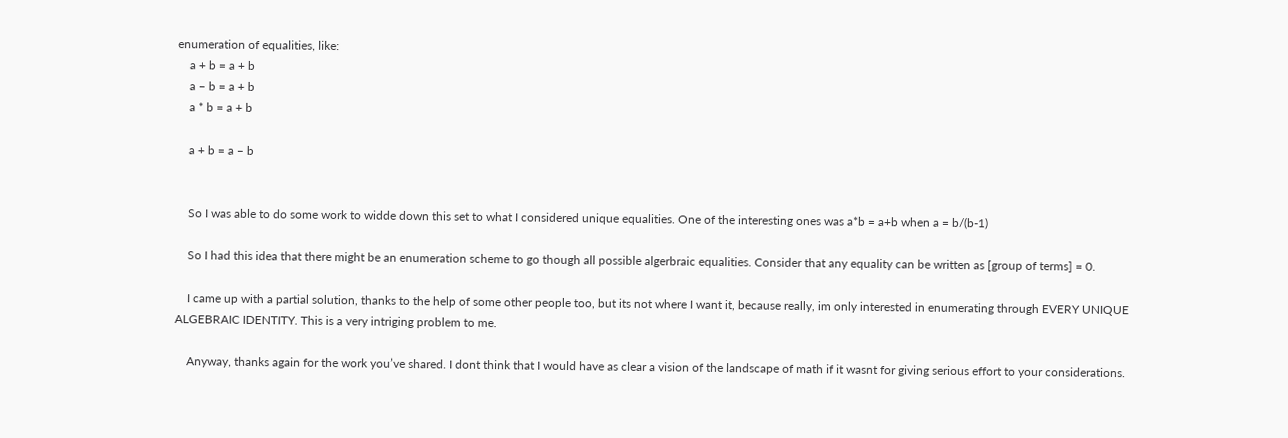enumeration of equalities, like:
    a + b = a + b
    a – b = a + b
    a * b = a + b

    a + b = a – b


    So I was able to do some work to widde down this set to what I considered unique equalities. One of the interesting ones was a*b = a+b when a = b/(b-1)

    So I had this idea that there might be an enumeration scheme to go though all possible algerbraic equalities. Consider that any equality can be written as [group of terms] = 0.

    I came up with a partial solution, thanks to the help of some other people too, but its not where I want it, because really, im only interested in enumerating through EVERY UNIQUE ALGEBRAIC IDENTITY. This is a very intriging problem to me.

    Anyway, thanks again for the work you’ve shared. I dont think that I would have as clear a vision of the landscape of math if it wasnt for giving serious effort to your considerations.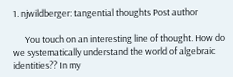1. njwildberger: tangential thoughts Post author

      You touch on an interesting line of thought. How do we systematically understand the world of algebraic identities?? In my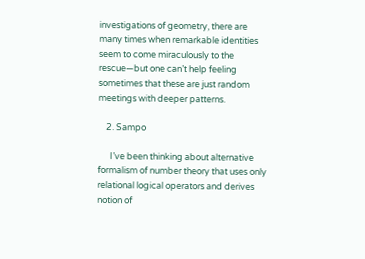investigations of geometry, there are many times when remarkable identities seem to come miraculously to the rescue—but one can’t help feeling sometimes that these are just random meetings with deeper patterns.

    2. Sampo

      I’ve been thinking about alternative formalism of number theory that uses only relational logical operators and derives notion of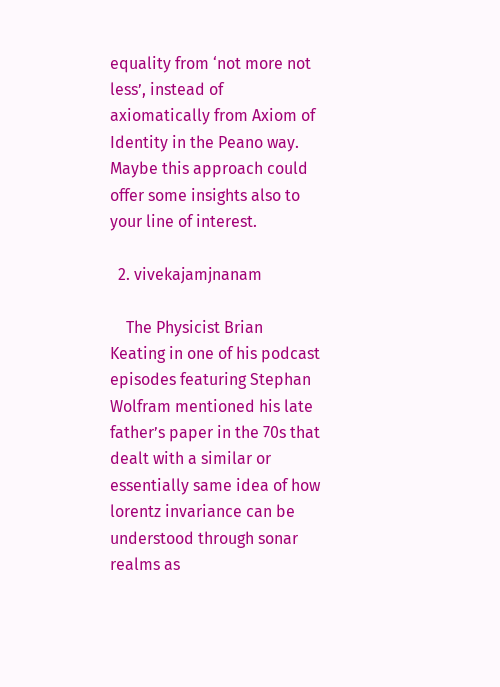equality from ‘not more not less’, instead of axiomatically from Axiom of Identity in the Peano way. Maybe this approach could offer some insights also to your line of interest.

  2. vivekajamjnanam

    The Physicist Brian Keating in one of his podcast episodes featuring Stephan Wolfram mentioned his late father’s paper in the 70s that dealt with a similar or essentially same idea of how lorentz invariance can be understood through sonar realms as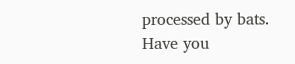processed by bats. Have you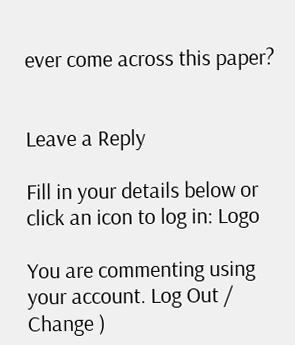ever come across this paper?


Leave a Reply

Fill in your details below or click an icon to log in: Logo

You are commenting using your account. Log Out /  Change )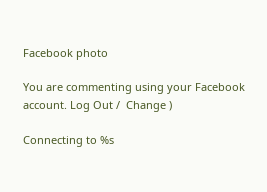Facebook photo

You are commenting using your Facebook account. Log Out /  Change )

Connecting to %s